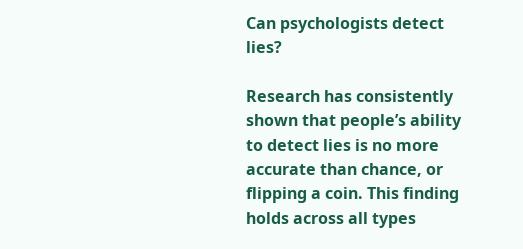Can psychologists detect lies?

Research has consistently shown that people’s ability to detect lies is no more accurate than chance, or flipping a coin. This finding holds across all types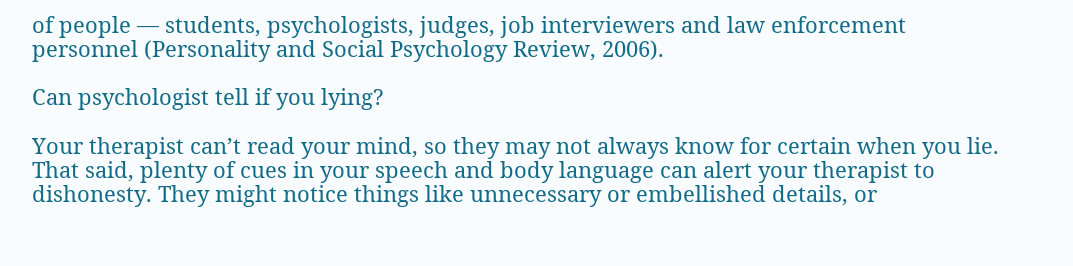of people — students, psychologists, judges, job interviewers and law enforcement personnel (Personality and Social Psychology Review, 2006).

Can psychologist tell if you lying?

Your therapist can’t read your mind, so they may not always know for certain when you lie. That said, plenty of cues in your speech and body language can alert your therapist to dishonesty. They might notice things like unnecessary or embellished details, or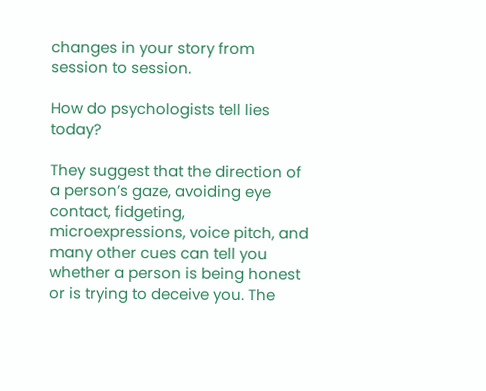changes in your story from session to session.

How do psychologists tell lies today?

They suggest that the direction of a person’s gaze, avoiding eye contact, fidgeting, microexpressions, voice pitch, and many other cues can tell you whether a person is being honest or is trying to deceive you. The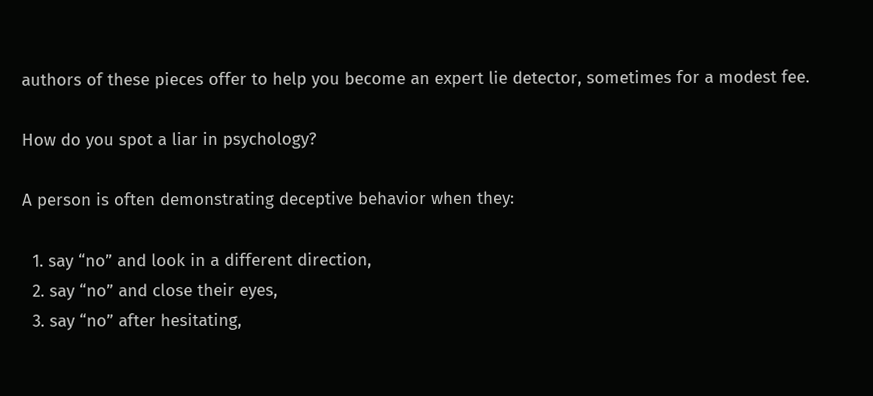authors of these pieces offer to help you become an expert lie detector, sometimes for a modest fee.

How do you spot a liar in psychology?

A person is often demonstrating deceptive behavior when they:

  1. say “no” and look in a different direction,
  2. say “no” and close their eyes,
  3. say “no” after hesitating,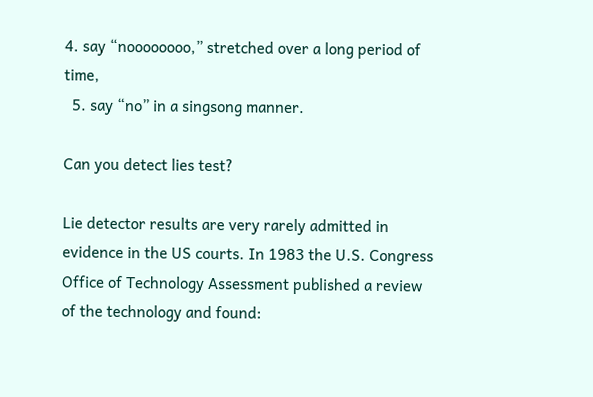4. say “noooooooo,” stretched over a long period of time,
  5. say “no” in a singsong manner.

Can you detect lies test?

Lie detector results are very rarely admitted in evidence in the US courts. In 1983 the U.S. Congress Office of Technology Assessment published a review of the technology and found: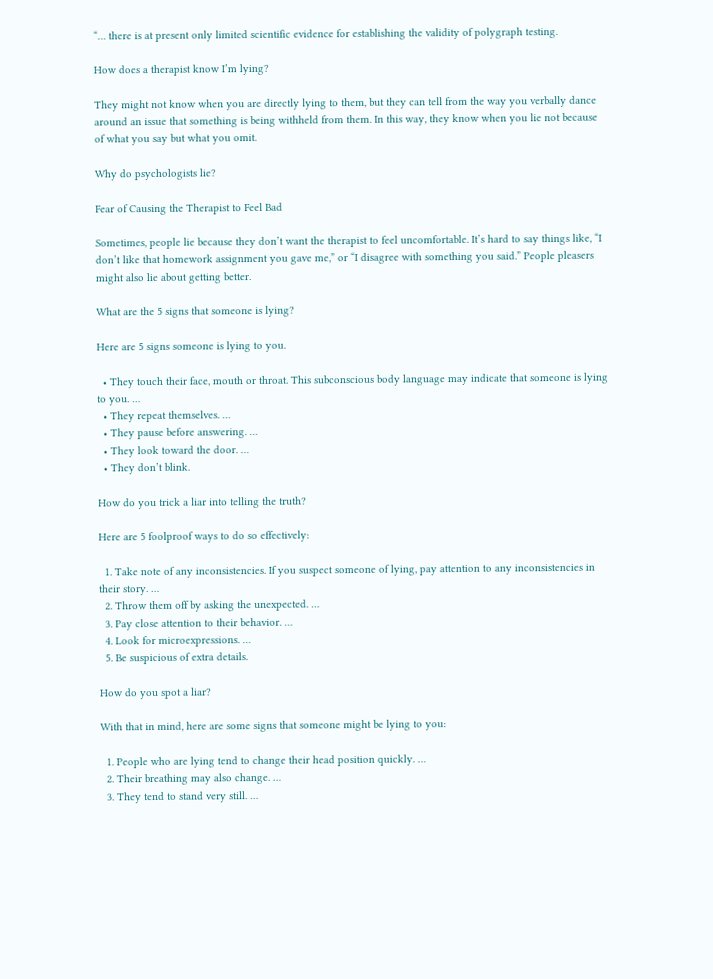“… there is at present only limited scientific evidence for establishing the validity of polygraph testing.

How does a therapist know I’m lying?

They might not know when you are directly lying to them, but they can tell from the way you verbally dance around an issue that something is being withheld from them. In this way, they know when you lie not because of what you say but what you omit.

Why do psychologists lie?

Fear of Causing the Therapist to Feel Bad

Sometimes, people lie because they don’t want the therapist to feel uncomfortable. It’s hard to say things like, “I don’t like that homework assignment you gave me,” or “I disagree with something you said.” People pleasers might also lie about getting better.

What are the 5 signs that someone is lying?

Here are 5 signs someone is lying to you.

  • They touch their face, mouth or throat. This subconscious body language may indicate that someone is lying to you. …
  • They repeat themselves. …
  • They pause before answering. …
  • They look toward the door. …
  • They don’t blink.

How do you trick a liar into telling the truth?

Here are 5 foolproof ways to do so effectively:

  1. Take note of any inconsistencies. If you suspect someone of lying, pay attention to any inconsistencies in their story. …
  2. Throw them off by asking the unexpected. …
  3. Pay close attention to their behavior. …
  4. Look for microexpressions. …
  5. Be suspicious of extra details.

How do you spot a liar?

With that in mind, here are some signs that someone might be lying to you:

  1. People who are lying tend to change their head position quickly. …
  2. Their breathing may also change. …
  3. They tend to stand very still. …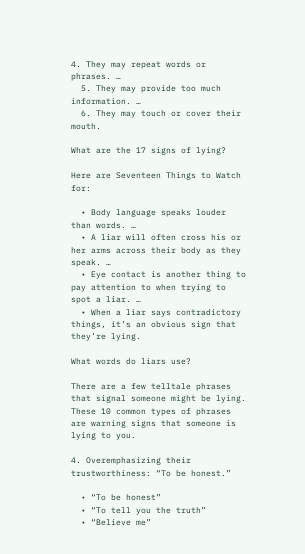4. They may repeat words or phrases. …
  5. They may provide too much information. …
  6. They may touch or cover their mouth.

What are the 17 signs of lying?

Here are Seventeen Things to Watch for:

  • Body language speaks louder than words. …
  • A liar will often cross his or her arms across their body as they speak. …
  • Eye contact is another thing to pay attention to when trying to spot a liar. …
  • When a liar says contradictory things, it’s an obvious sign that they’re lying.

What words do liars use?

There are a few telltale phrases that signal someone might be lying. These 10 common types of phrases are warning signs that someone is lying to you.

4. Overemphasizing their trustworthiness: “To be honest.”

  • “To be honest”
  • “To tell you the truth”
  • “Believe me”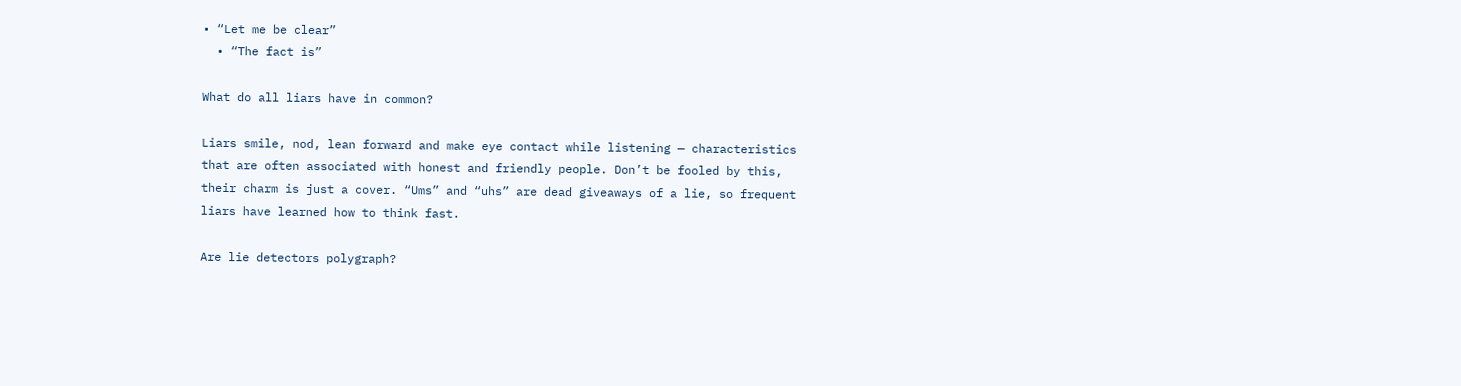• “Let me be clear”
  • “The fact is”

What do all liars have in common?

Liars smile, nod, lean forward and make eye contact while listening — characteristics that are often associated with honest and friendly people. Don’t be fooled by this, their charm is just a cover. “Ums” and “uhs” are dead giveaways of a lie, so frequent liars have learned how to think fast.

Are lie detectors polygraph?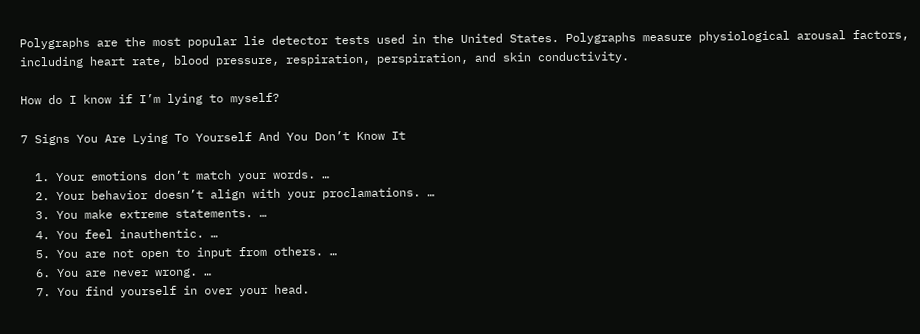Polygraphs are the most popular lie detector tests used in the United States. Polygraphs measure physiological arousal factors, including heart rate, blood pressure, respiration, perspiration, and skin conductivity.

How do I know if I’m lying to myself?

7 Signs You Are Lying To Yourself And You Don’t Know It

  1. Your emotions don’t match your words. …
  2. Your behavior doesn’t align with your proclamations. …
  3. You make extreme statements. …
  4. You feel inauthentic. …
  5. You are not open to input from others. …
  6. You are never wrong. …
  7. You find yourself in over your head.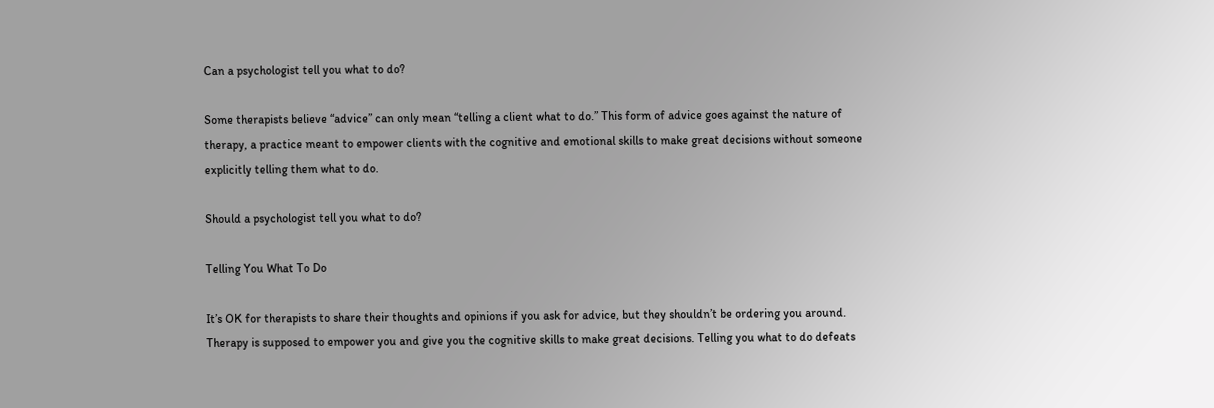Can a psychologist tell you what to do?

Some therapists believe “advice” can only mean “telling a client what to do.” This form of advice goes against the nature of therapy, a practice meant to empower clients with the cognitive and emotional skills to make great decisions without someone explicitly telling them what to do.

Should a psychologist tell you what to do?

Telling You What To Do

It’s OK for therapists to share their thoughts and opinions if you ask for advice, but they shouldn’t be ordering you around. Therapy is supposed to empower you and give you the cognitive skills to make great decisions. Telling you what to do defeats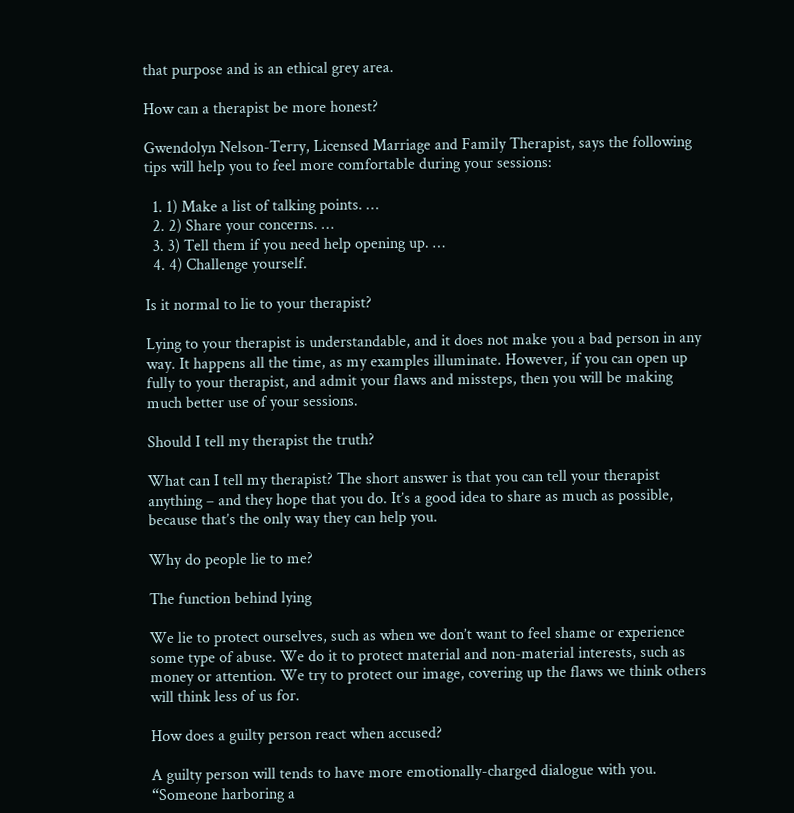that purpose and is an ethical grey area.

How can a therapist be more honest?

Gwendolyn Nelson-Terry, Licensed Marriage and Family Therapist, says the following tips will help you to feel more comfortable during your sessions:

  1. 1) Make a list of talking points. …
  2. 2) Share your concerns. …
  3. 3) Tell them if you need help opening up. …
  4. 4) Challenge yourself.

Is it normal to lie to your therapist?

Lying to your therapist is understandable, and it does not make you a bad person in any way. It happens all the time, as my examples illuminate. However, if you can open up fully to your therapist, and admit your flaws and missteps, then you will be making much better use of your sessions.

Should I tell my therapist the truth?

What can I tell my therapist? The short answer is that you can tell your therapist anything – and they hope that you do. It’s a good idea to share as much as possible, because that’s the only way they can help you.

Why do people lie to me?

The function behind lying

We lie to protect ourselves, such as when we don’t want to feel shame or experience some type of abuse. We do it to protect material and non-material interests, such as money or attention. We try to protect our image, covering up the flaws we think others will think less of us for.

How does a guilty person react when accused?

A guilty person will tends to have more emotionally-charged dialogue with you. “Someone harboring a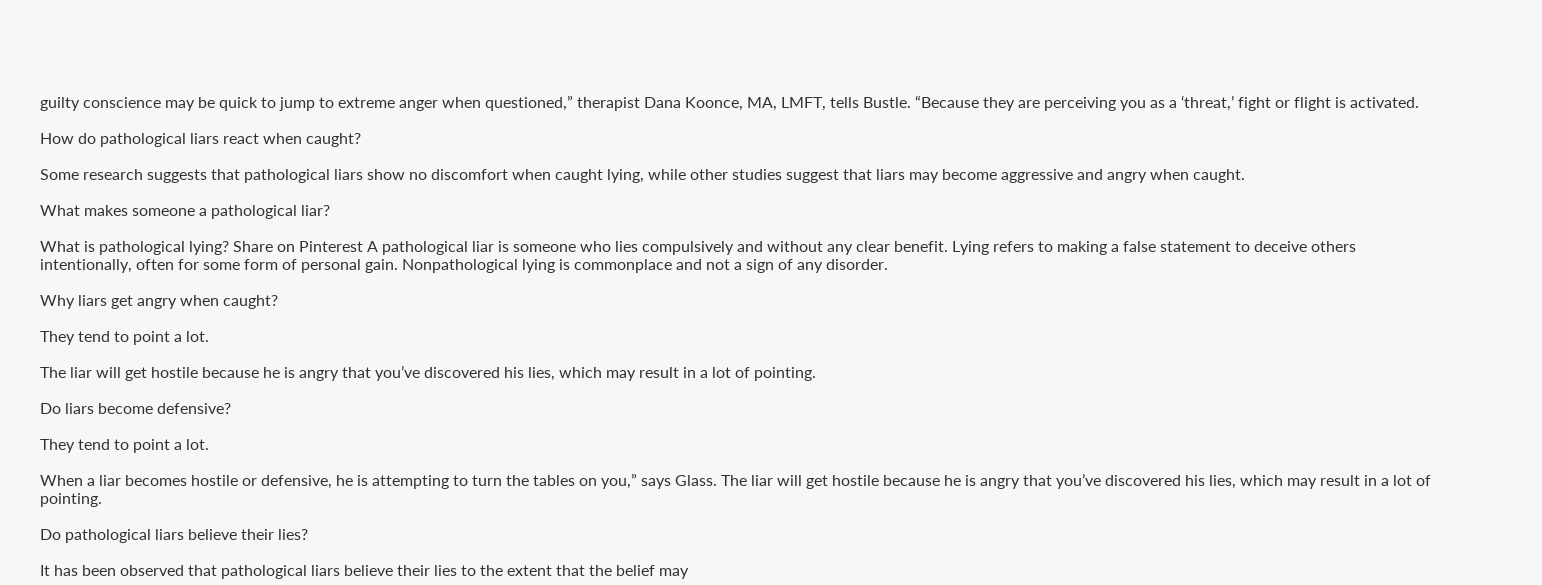guilty conscience may be quick to jump to extreme anger when questioned,” therapist Dana Koonce, MA, LMFT, tells Bustle. “Because they are perceiving you as a ‘threat,’ fight or flight is activated.

How do pathological liars react when caught?

Some research suggests that pathological liars show no discomfort when caught lying, while other studies suggest that liars may become aggressive and angry when caught.

What makes someone a pathological liar?

What is pathological lying? Share on Pinterest A pathological liar is someone who lies compulsively and without any clear benefit. Lying refers to making a false statement to deceive others intentionally, often for some form of personal gain. Nonpathological lying is commonplace and not a sign of any disorder.

Why liars get angry when caught?

They tend to point a lot.

The liar will get hostile because he is angry that you’ve discovered his lies, which may result in a lot of pointing.

Do liars become defensive?

They tend to point a lot.

When a liar becomes hostile or defensive, he is attempting to turn the tables on you,” says Glass. The liar will get hostile because he is angry that you’ve discovered his lies, which may result in a lot of pointing.

Do pathological liars believe their lies?

It has been observed that pathological liars believe their lies to the extent that the belief may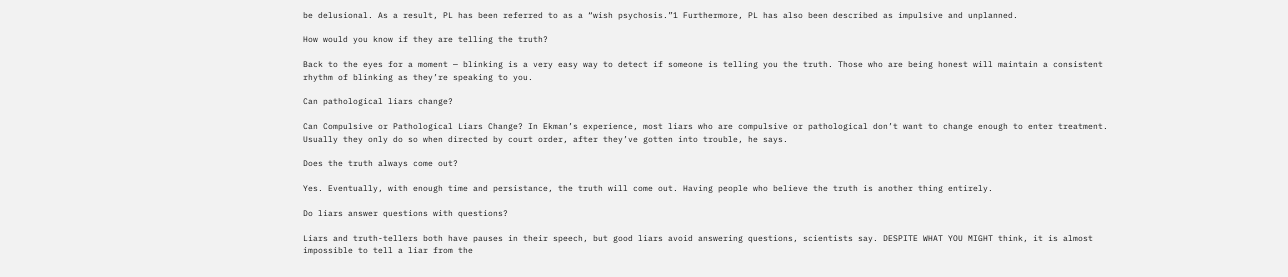be delusional. As a result, PL has been referred to as a “wish psychosis.”1 Furthermore, PL has also been described as impulsive and unplanned.

How would you know if they are telling the truth?

Back to the eyes for a moment — blinking is a very easy way to detect if someone is telling you the truth. Those who are being honest will maintain a consistent rhythm of blinking as they’re speaking to you.

Can pathological liars change?

Can Compulsive or Pathological Liars Change? In Ekman’s experience, most liars who are compulsive or pathological don’t want to change enough to enter treatment. Usually they only do so when directed by court order, after they’ve gotten into trouble, he says.

Does the truth always come out?

Yes. Eventually, with enough time and persistance, the truth will come out. Having people who believe the truth is another thing entirely.

Do liars answer questions with questions?

Liars and truth-tellers both have pauses in their speech, but good liars avoid answering questions, scientists say. DESPITE WHAT YOU MIGHT think, it is almost impossible to tell a liar from the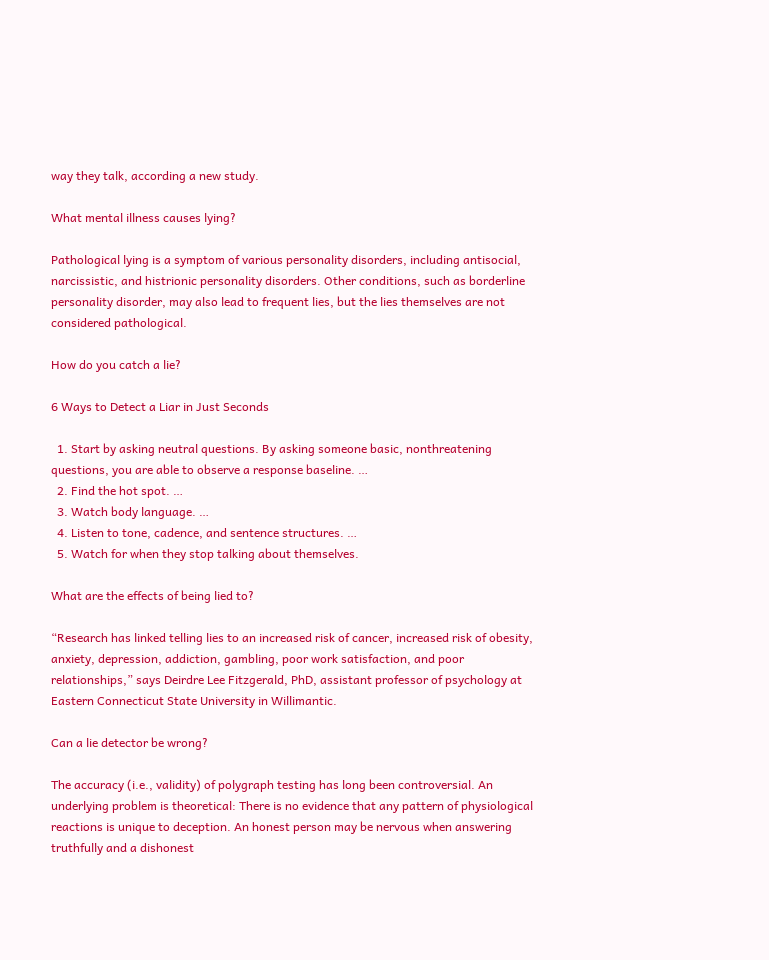way they talk, according a new study.

What mental illness causes lying?

Pathological lying is a symptom of various personality disorders, including antisocial, narcissistic, and histrionic personality disorders. Other conditions, such as borderline personality disorder, may also lead to frequent lies, but the lies themselves are not considered pathological.

How do you catch a lie?

6 Ways to Detect a Liar in Just Seconds

  1. Start by asking neutral questions. By asking someone basic, nonthreatening questions, you are able to observe a response baseline. …
  2. Find the hot spot. …
  3. Watch body language. …
  4. Listen to tone, cadence, and sentence structures. …
  5. Watch for when they stop talking about themselves.

What are the effects of being lied to?

“Research has linked telling lies to an increased risk of cancer, increased risk of obesity, anxiety, depression, addiction, gambling, poor work satisfaction, and poor relationships,” says Deirdre Lee Fitzgerald, PhD, assistant professor of psychology at Eastern Connecticut State University in Willimantic.

Can a lie detector be wrong?

The accuracy (i.e., validity) of polygraph testing has long been controversial. An underlying problem is theoretical: There is no evidence that any pattern of physiological reactions is unique to deception. An honest person may be nervous when answering truthfully and a dishonest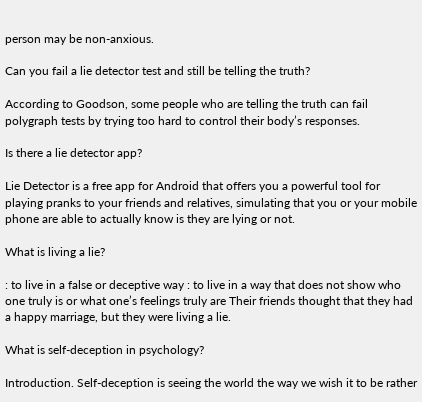person may be non-anxious.

Can you fail a lie detector test and still be telling the truth?

According to Goodson, some people who are telling the truth can fail polygraph tests by trying too hard to control their body’s responses.

Is there a lie detector app?

Lie Detector is a free app for Android that offers you a powerful tool for playing pranks to your friends and relatives, simulating that you or your mobile phone are able to actually know is they are lying or not.

What is living a lie?

: to live in a false or deceptive way : to live in a way that does not show who one truly is or what one’s feelings truly are Their friends thought that they had a happy marriage, but they were living a lie.

What is self-deception in psychology?

Introduction. Self-deception is seeing the world the way we wish it to be rather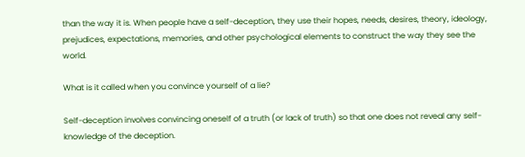than the way it is. When people have a self-deception, they use their hopes, needs, desires, theory, ideology, prejudices, expectations, memories, and other psychological elements to construct the way they see the world.

What is it called when you convince yourself of a lie?

Self-deception involves convincing oneself of a truth (or lack of truth) so that one does not reveal any self-knowledge of the deception.